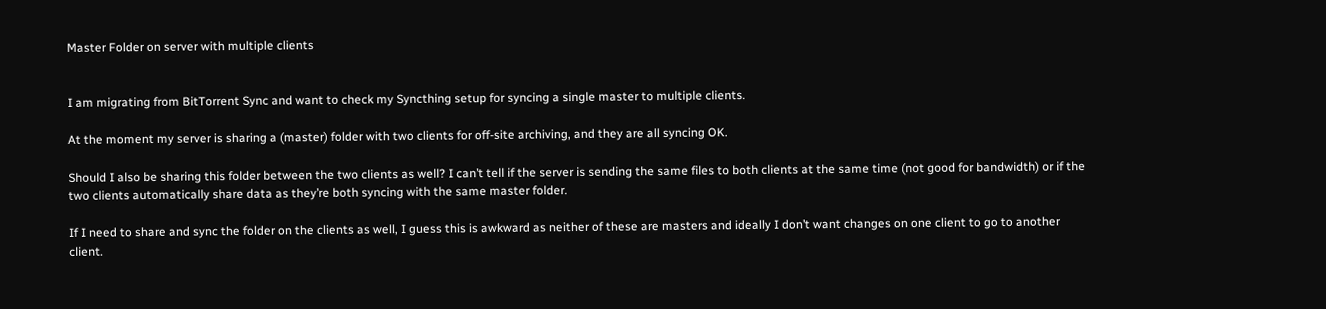Master Folder on server with multiple clients


I am migrating from BitTorrent Sync and want to check my Syncthing setup for syncing a single master to multiple clients.

At the moment my server is sharing a (master) folder with two clients for off-site archiving, and they are all syncing OK.

Should I also be sharing this folder between the two clients as well? I can’t tell if the server is sending the same files to both clients at the same time (not good for bandwidth) or if the two clients automatically share data as they’re both syncing with the same master folder.

If I need to share and sync the folder on the clients as well, I guess this is awkward as neither of these are masters and ideally I don’t want changes on one client to go to another client.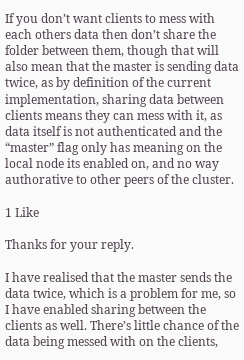If you don’t want clients to mess with each others data then don’t share the folder between them, though that will also mean that the master is sending data twice, as by definition of the current implementation, sharing data between clients means they can mess with it, as data itself is not authenticated and the “master” flag only has meaning on the local node its enabled on, and no way authorative to other peers of the cluster.

1 Like

Thanks for your reply.

I have realised that the master sends the data twice, which is a problem for me, so I have enabled sharing between the clients as well. There’s little chance of the data being messed with on the clients,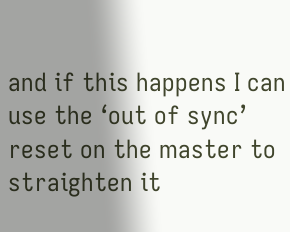and if this happens I can use the ‘out of sync’ reset on the master to straighten it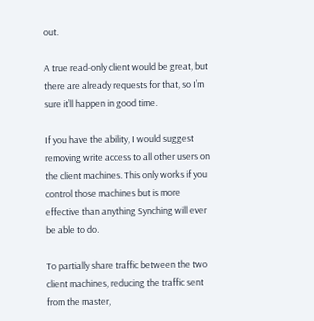out.

A true read-only client would be great, but there are already requests for that, so I’m sure it’ll happen in good time.

If you have the ability, I would suggest removing write access to all other users on the client machines. This only works if you control those machines but is more effective than anything Synching will ever be able to do.

To partially share traffic between the two client machines, reducing the traffic sent from the master,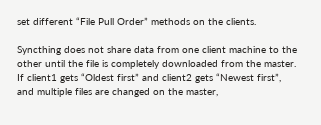set different “File Pull Order” methods on the clients.

Syncthing does not share data from one client machine to the other until the file is completely downloaded from the master. If client1 gets “Oldest first” and client2 gets “Newest first”, and multiple files are changed on the master,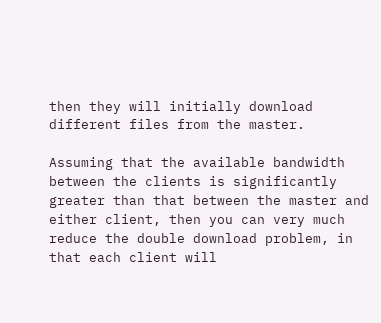then they will initially download different files from the master.

Assuming that the available bandwidth between the clients is significantly greater than that between the master and either client, then you can very much reduce the double download problem, in that each client will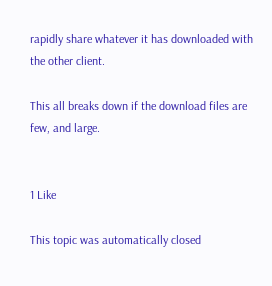rapidly share whatever it has downloaded with the other client.

This all breaks down if the download files are few, and large.


1 Like

This topic was automatically closed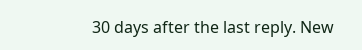30 days after the last reply. New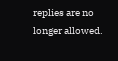replies are no longer allowed.